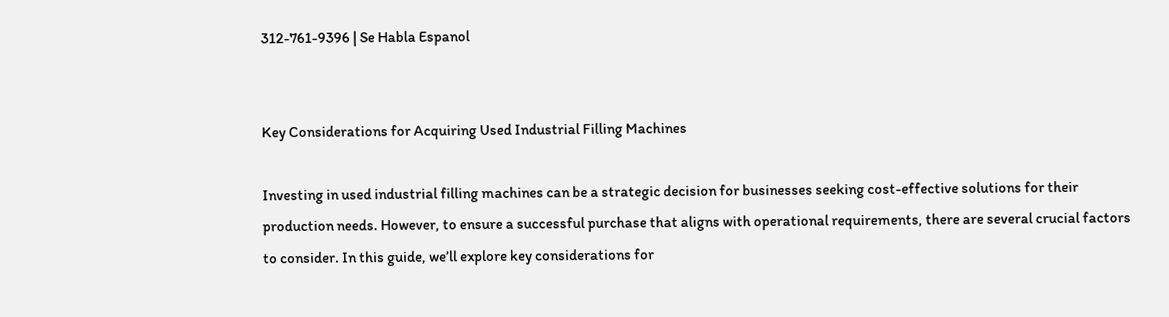312-761-9396 | Se Habla Espanol


Key Considerations for Acquiring Used Industrial Filling Machines

Investing in used industrial filling machines can be a strategic decision for businesses seeking cost-effective solutions for their production needs. However, to ensure a successful purchase that aligns with operational requirements, there are several crucial factors to consider. In this guide, we’ll explore key considerations for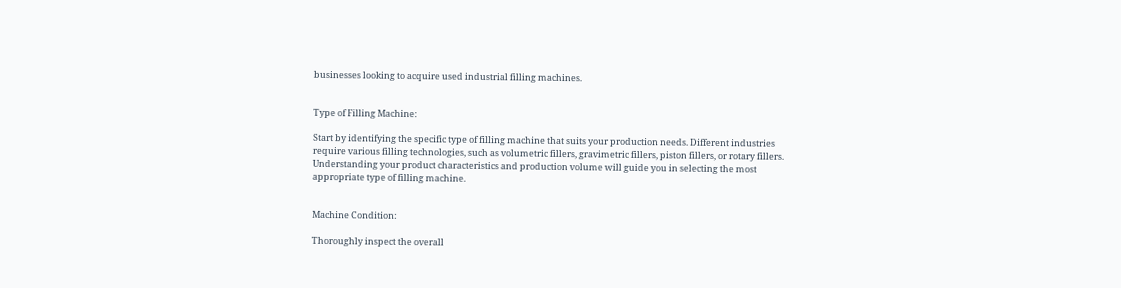businesses looking to acquire used industrial filling machines.


Type of Filling Machine:

Start by identifying the specific type of filling machine that suits your production needs. Different industries require various filling technologies, such as volumetric fillers, gravimetric fillers, piston fillers, or rotary fillers. Understanding your product characteristics and production volume will guide you in selecting the most appropriate type of filling machine.


Machine Condition:

Thoroughly inspect the overall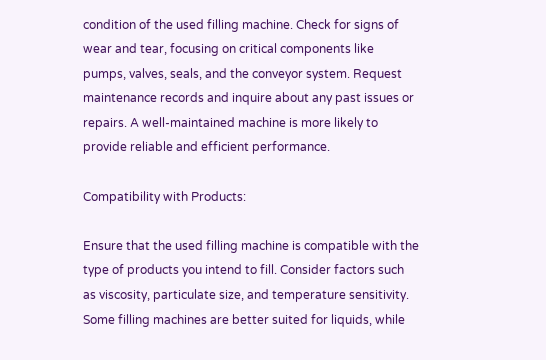condition of the used filling machine. Check for signs of wear and tear, focusing on critical components like pumps, valves, seals, and the conveyor system. Request maintenance records and inquire about any past issues or repairs. A well-maintained machine is more likely to provide reliable and efficient performance.

Compatibility with Products:

Ensure that the used filling machine is compatible with the type of products you intend to fill. Consider factors such as viscosity, particulate size, and temperature sensitivity. Some filling machines are better suited for liquids, while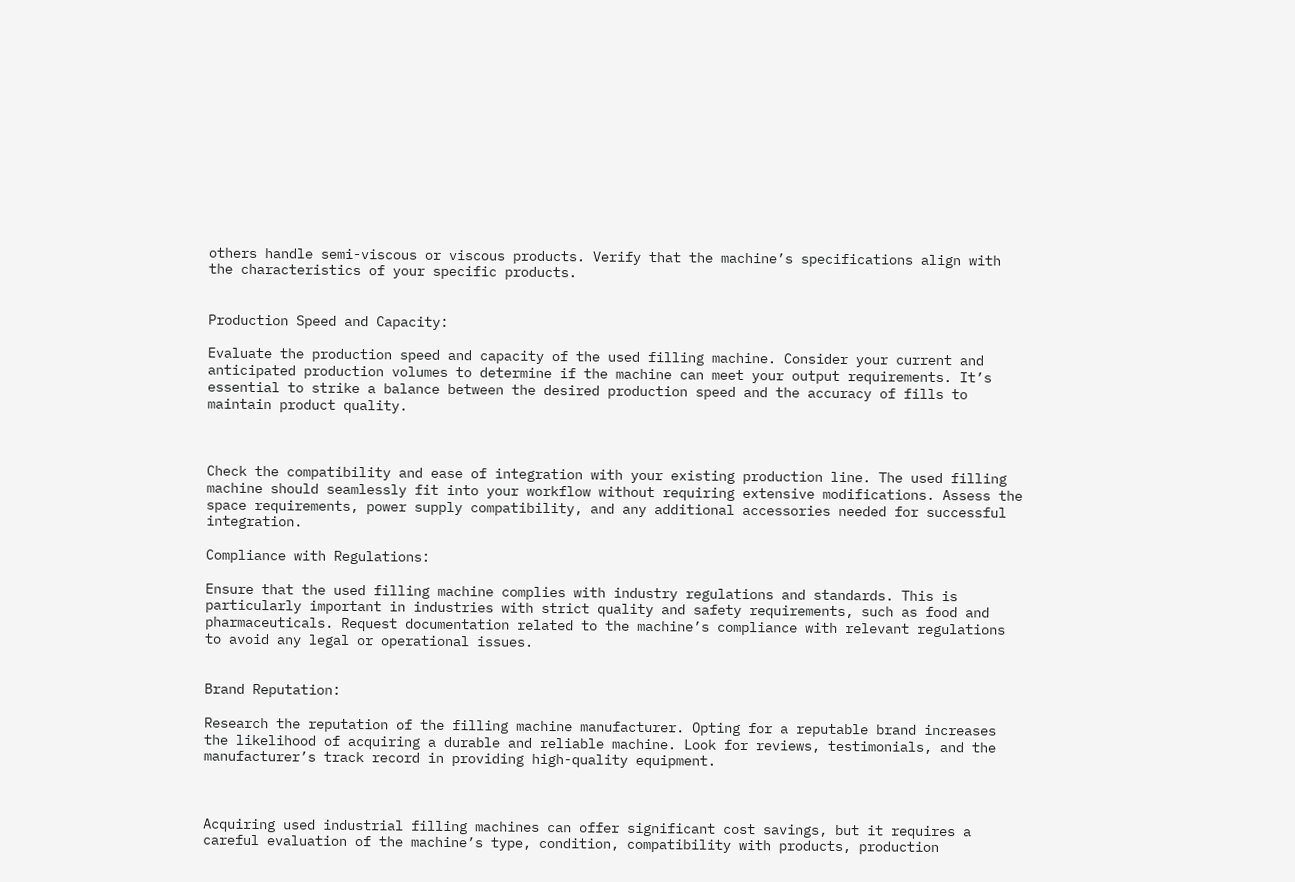others handle semi-viscous or viscous products. Verify that the machine’s specifications align with the characteristics of your specific products.


Production Speed and Capacity:

Evaluate the production speed and capacity of the used filling machine. Consider your current and anticipated production volumes to determine if the machine can meet your output requirements. It’s essential to strike a balance between the desired production speed and the accuracy of fills to maintain product quality.



Check the compatibility and ease of integration with your existing production line. The used filling machine should seamlessly fit into your workflow without requiring extensive modifications. Assess the space requirements, power supply compatibility, and any additional accessories needed for successful integration.

Compliance with Regulations:

Ensure that the used filling machine complies with industry regulations and standards. This is particularly important in industries with strict quality and safety requirements, such as food and pharmaceuticals. Request documentation related to the machine’s compliance with relevant regulations to avoid any legal or operational issues.


Brand Reputation:

Research the reputation of the filling machine manufacturer. Opting for a reputable brand increases the likelihood of acquiring a durable and reliable machine. Look for reviews, testimonials, and the manufacturer’s track record in providing high-quality equipment.



Acquiring used industrial filling machines can offer significant cost savings, but it requires a careful evaluation of the machine’s type, condition, compatibility with products, production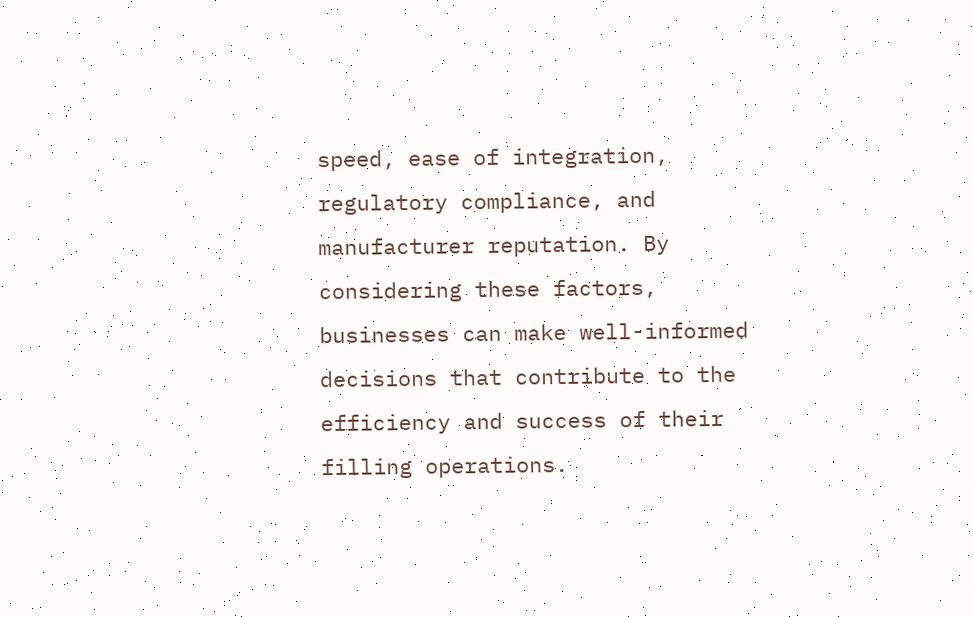speed, ease of integration, regulatory compliance, and manufacturer reputation. By considering these factors, businesses can make well-informed decisions that contribute to the efficiency and success of their filling operations.